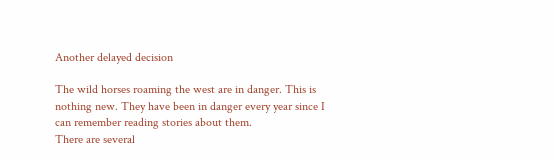Another delayed decision

The wild horses roaming the west are in danger. This is nothing new. They have been in danger every year since I can remember reading stories about them.
There are several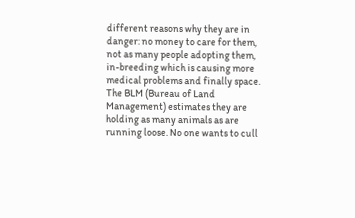different reasons why they are in danger: no money to care for them, not as many people adopting them, in-breeding which is causing more medical problems and finally space. The BLM (Bureau of Land Management) estimates they are holding as many animals as are running loose. No one wants to cull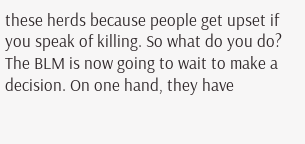these herds because people get upset if you speak of killing. So what do you do?
The BLM is now going to wait to make a decision. On one hand, they have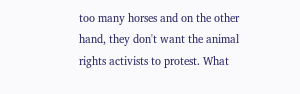too many horses and on the other hand, they don't want the animal rights activists to protest. What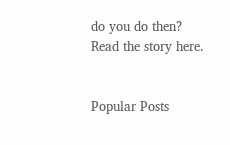do you do then?
Read the story here.


Popular Posts